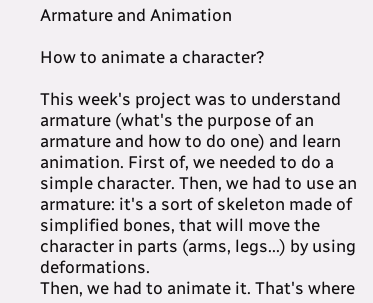Armature and Animation

How to animate a character?

This week's project was to understand armature (what's the purpose of an armature and how to do one) and learn animation. First of, we needed to do a simple character. Then, we had to use an armature: it's a sort of skeleton made of simplified bones, that will move the character in parts (arms, legs...) by using deformations.
Then, we had to animate it. That's where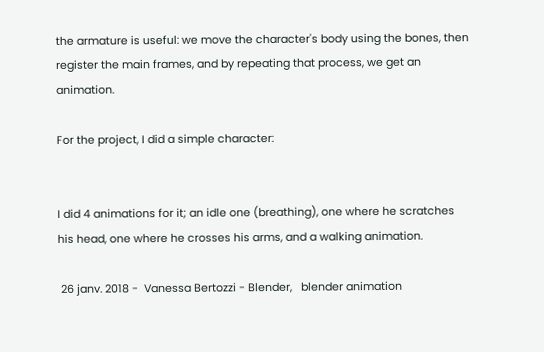the armature is useful: we move the character's body using the bones, then register the main frames, and by repeating that process, we get an animation.

For the project, I did a simple character:


I did 4 animations for it; an idle one (breathing), one where he scratches his head, one where he crosses his arms, and a walking animation.

 26 janv. 2018 -  Vanessa Bertozzi - Blender,   blender animation